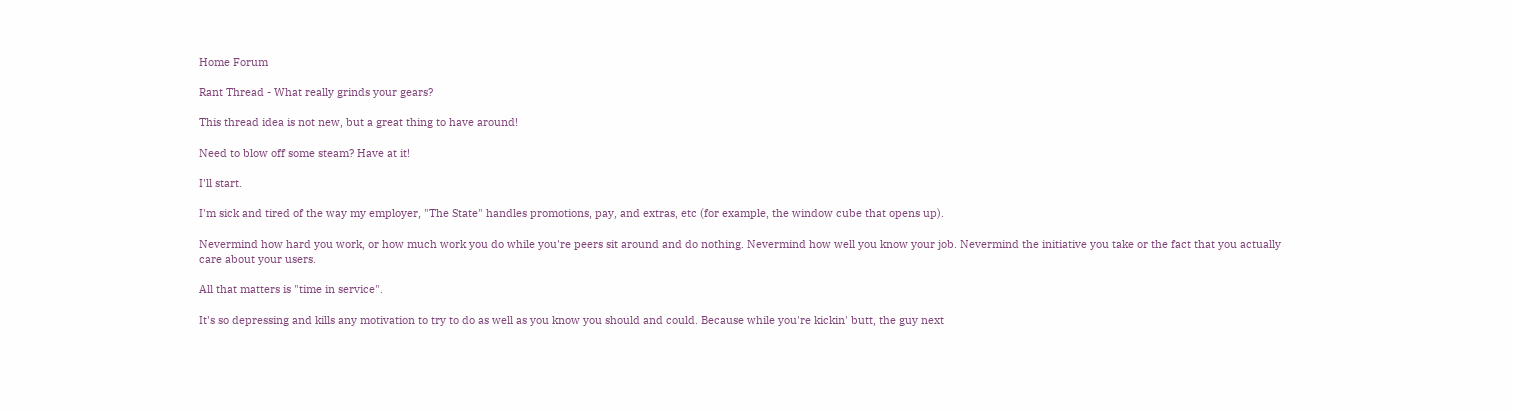Home Forum

Rant Thread - What really grinds your gears?

This thread idea is not new, but a great thing to have around!

Need to blow off some steam? Have at it!

I'll start.

I'm sick and tired of the way my employer, "The State" handles promotions, pay, and extras, etc (for example, the window cube that opens up).

Nevermind how hard you work, or how much work you do while you're peers sit around and do nothing. Nevermind how well you know your job. Nevermind the initiative you take or the fact that you actually care about your users.

All that matters is "time in service".

It's so depressing and kills any motivation to try to do as well as you know you should and could. Because while you're kickin' butt, the guy next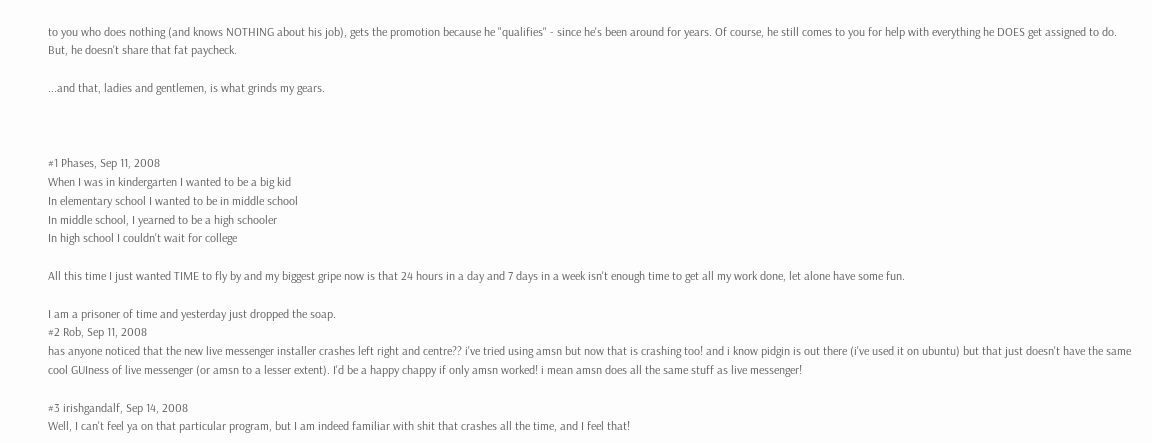to you who does nothing (and knows NOTHING about his job), gets the promotion because he "qualifies" - since he's been around for years. Of course, he still comes to you for help with everything he DOES get assigned to do. But, he doesn't share that fat paycheck.

...and that, ladies and gentlemen, is what grinds my gears.



#1 Phases, Sep 11, 2008
When I was in kindergarten I wanted to be a big kid
In elementary school I wanted to be in middle school
In middle school, I yearned to be a high schooler
In high school I couldn't wait for college

All this time I just wanted TIME to fly by and my biggest gripe now is that 24 hours in a day and 7 days in a week isn't enough time to get all my work done, let alone have some fun.

I am a prisoner of time and yesterday just dropped the soap.
#2 Rob, Sep 11, 2008
has anyone noticed that the new live messenger installer crashes left right and centre?? i've tried using amsn but now that is crashing too! and i know pidgin is out there (i've used it on ubuntu) but that just doesn't have the same cool GUIness of live messenger (or amsn to a lesser extent). I'd be a happy chappy if only amsn worked! i mean amsn does all the same stuff as live messenger!

#3 irishgandalf, Sep 14, 2008
Well, I can't feel ya on that particular program, but I am indeed familiar with shit that crashes all the time, and I feel that!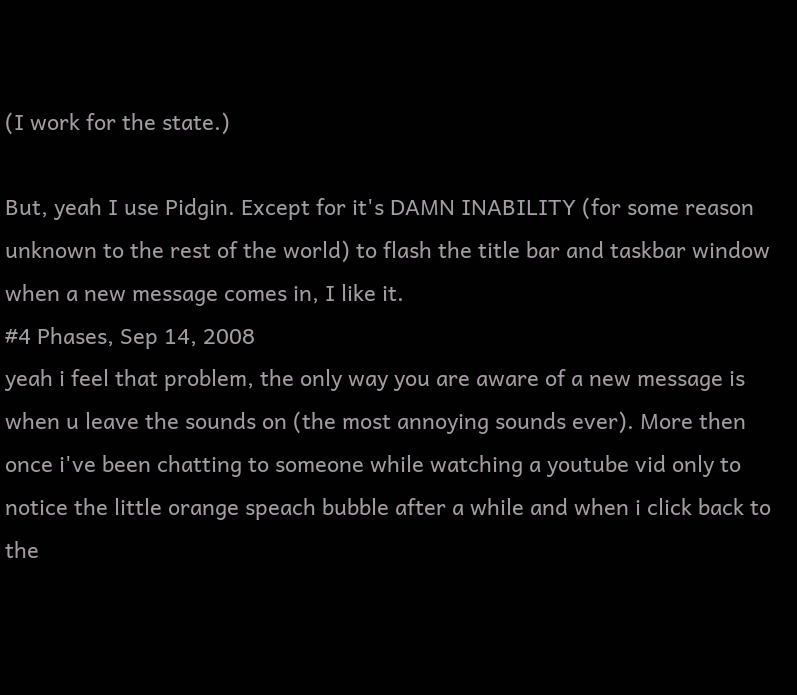(I work for the state.)

But, yeah I use Pidgin. Except for it's DAMN INABILITY (for some reason unknown to the rest of the world) to flash the title bar and taskbar window when a new message comes in, I like it.
#4 Phases, Sep 14, 2008
yeah i feel that problem, the only way you are aware of a new message is when u leave the sounds on (the most annoying sounds ever). More then once i've been chatting to someone while watching a youtube vid only to notice the little orange speach bubble after a while and when i click back to the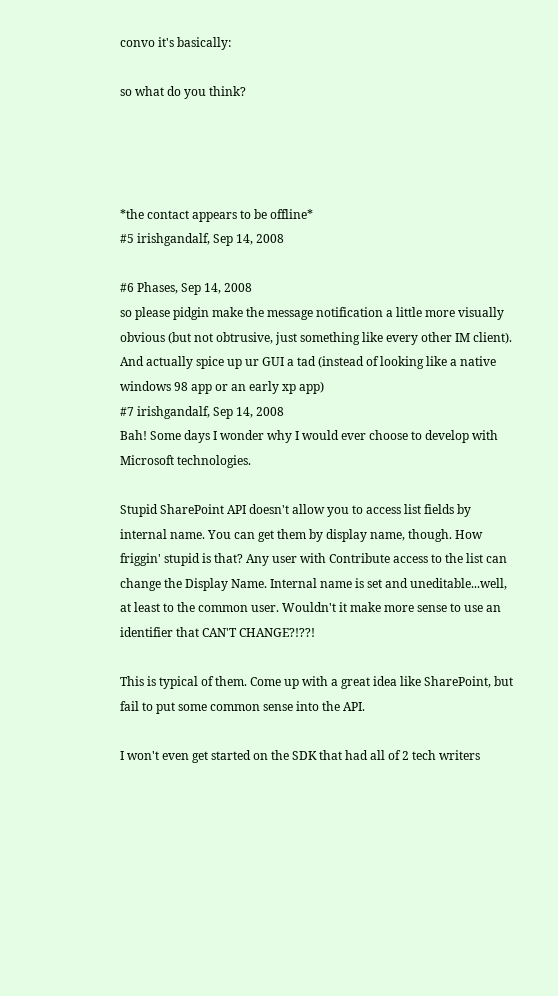convo it's basically:

so what do you think?




*the contact appears to be offline*
#5 irishgandalf, Sep 14, 2008

#6 Phases, Sep 14, 2008
so please pidgin make the message notification a little more visually obvious (but not obtrusive, just something like every other IM client). And actually spice up ur GUI a tad (instead of looking like a native windows 98 app or an early xp app)
#7 irishgandalf, Sep 14, 2008
Bah! Some days I wonder why I would ever choose to develop with Microsoft technologies.

Stupid SharePoint API doesn't allow you to access list fields by internal name. You can get them by display name, though. How friggin' stupid is that? Any user with Contribute access to the list can change the Display Name. Internal name is set and uneditable...well, at least to the common user. Wouldn't it make more sense to use an identifier that CAN'T CHANGE?!??!

This is typical of them. Come up with a great idea like SharePoint, but fail to put some common sense into the API.

I won't even get started on the SDK that had all of 2 tech writers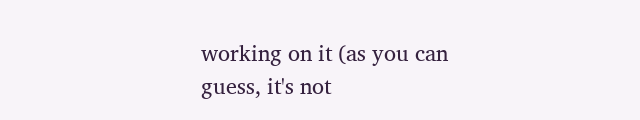working on it (as you can guess, it's not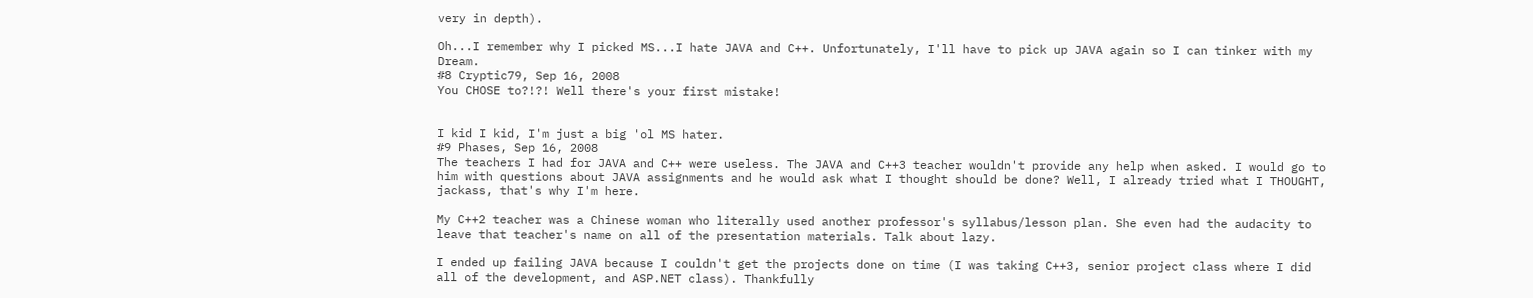very in depth).

Oh...I remember why I picked MS...I hate JAVA and C++. Unfortunately, I'll have to pick up JAVA again so I can tinker with my Dream.
#8 Cryptic79, Sep 16, 2008
You CHOSE to?!?! Well there's your first mistake!


I kid I kid, I'm just a big 'ol MS hater.
#9 Phases, Sep 16, 2008
The teachers I had for JAVA and C++ were useless. The JAVA and C++3 teacher wouldn't provide any help when asked. I would go to him with questions about JAVA assignments and he would ask what I thought should be done? Well, I already tried what I THOUGHT, jackass, that's why I'm here.

My C++2 teacher was a Chinese woman who literally used another professor's syllabus/lesson plan. She even had the audacity to leave that teacher's name on all of the presentation materials. Talk about lazy.

I ended up failing JAVA because I couldn't get the projects done on time (I was taking C++3, senior project class where I did all of the development, and ASP.NET class). Thankfully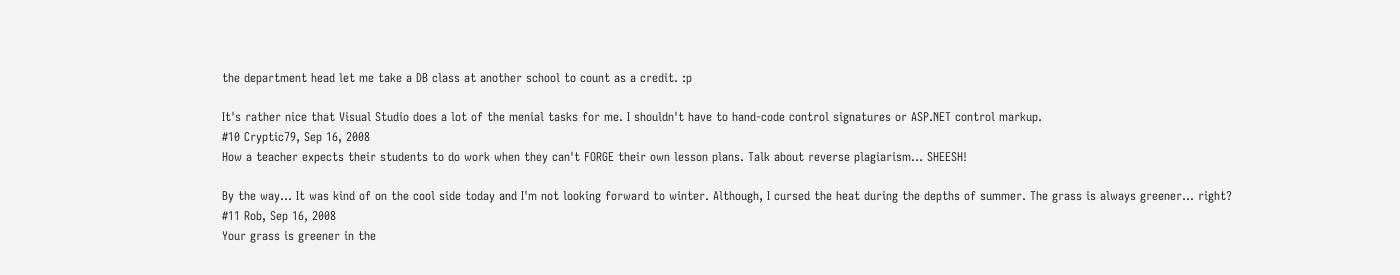the department head let me take a DB class at another school to count as a credit. :p

It's rather nice that Visual Studio does a lot of the menial tasks for me. I shouldn't have to hand-code control signatures or ASP.NET control markup.
#10 Cryptic79, Sep 16, 2008
How a teacher expects their students to do work when they can't FORGE their own lesson plans. Talk about reverse plagiarism... SHEESH!

By the way... It was kind of on the cool side today and I'm not looking forward to winter. Although, I cursed the heat during the depths of summer. The grass is always greener... right?
#11 Rob, Sep 16, 2008
Your grass is greener in the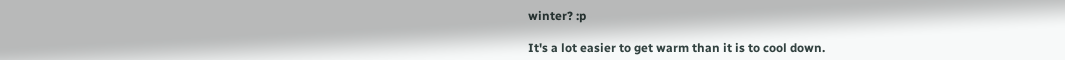winter? :p

It's a lot easier to get warm than it is to cool down.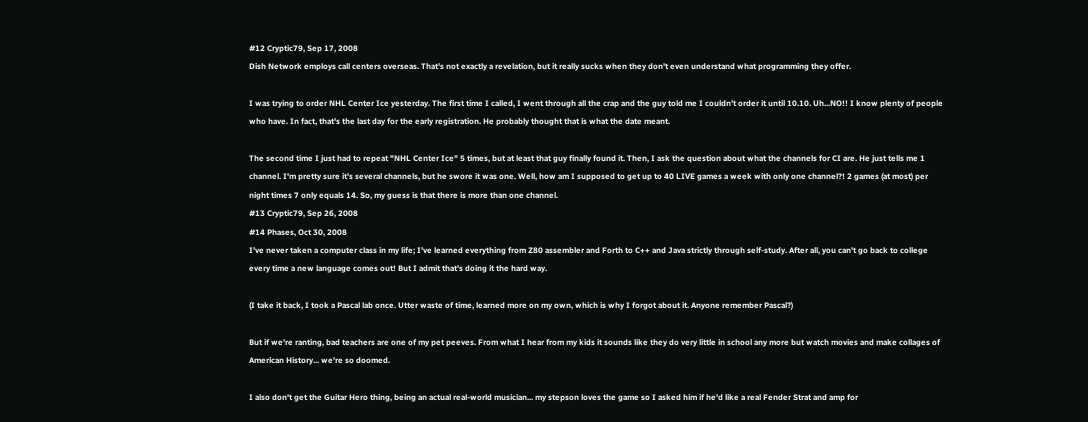#12 Cryptic79, Sep 17, 2008
Dish Network employs call centers overseas. That's not exactly a revelation, but it really sucks when they don't even understand what programming they offer.

I was trying to order NHL Center Ice yesterday. The first time I called, I went through all the crap and the guy told me I couldn't order it until 10.10. Uh...NO!! I know plenty of people who have. In fact, that's the last day for the early registration. He probably thought that is what the date meant.

The second time I just had to repeat "NHL Center Ice" 5 times, but at least that guy finally found it. Then, I ask the question about what the channels for CI are. He just tells me 1 channel. I'm pretty sure it's several channels, but he swore it was one. Well, how am I supposed to get up to 40 LIVE games a week with only one channel?! 2 games (at most) per night times 7 only equals 14. So, my guess is that there is more than one channel.
#13 Cryptic79, Sep 26, 2008
#14 Phases, Oct 30, 2008
I've never taken a computer class in my life; I've learned everything from Z80 assembler and Forth to C++ and Java strictly through self-study. After all, you can't go back to college every time a new language comes out! But I admit that's doing it the hard way.

(I take it back, I took a Pascal lab once. Utter waste of time, learned more on my own, which is why I forgot about it. Anyone remember Pascal?)

But if we're ranting, bad teachers are one of my pet peeves. From what I hear from my kids it sounds like they do very little in school any more but watch movies and make collages of American History... we're so doomed.

I also don't get the Guitar Hero thing, being an actual real-world musician... my stepson loves the game so I asked him if he'd like a real Fender Strat and amp for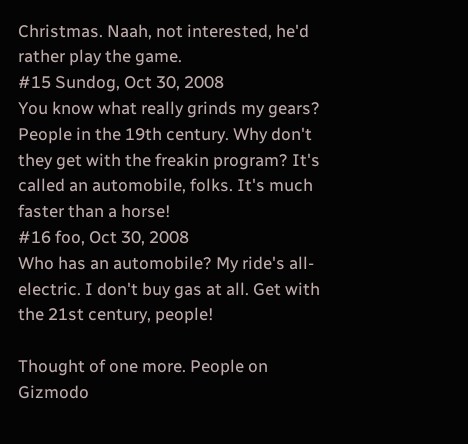Christmas. Naah, not interested, he'd rather play the game.
#15 Sundog, Oct 30, 2008
You know what really grinds my gears? People in the 19th century. Why don't they get with the freakin program? It's called an automobile, folks. It's much faster than a horse!
#16 foo, Oct 30, 2008
Who has an automobile? My ride's all-electric. I don't buy gas at all. Get with the 21st century, people!

Thought of one more. People on Gizmodo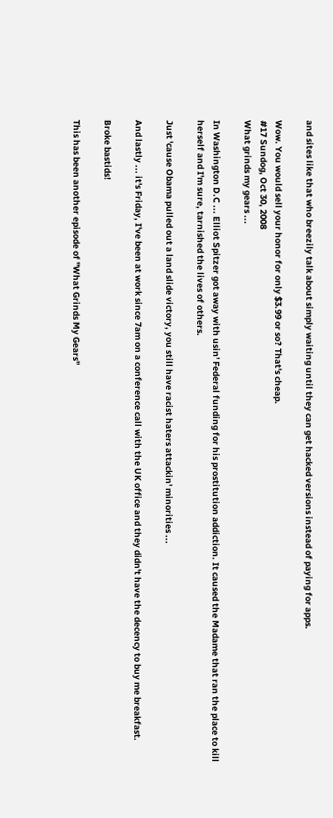and sites like that who breezily talk about simply waiting until they can get hacked versions instead of paying for apps.

Wow. You would sell your honor for only $3.99 or so? That's cheap.
#17 Sundog, Oct 30, 2008
What grinds my gears ...

In Washington D.C ... Elliot Spitzer got away with usin' Federal funding for his prostitution addiction. It caused the Madame that ran the place to kill herself and I'm sure, tarnished the lives of others.

Just 'cause Obama pulled out a land slide victory, you still have racist haters attackin' minorities ...

And lastly ... it's Friday, I've been at work since 7am on a conference call with the UK office and they didn't have the decency to buy me breakfast.

Broke bastids!

This has been another episode of "What Grinds My Gears"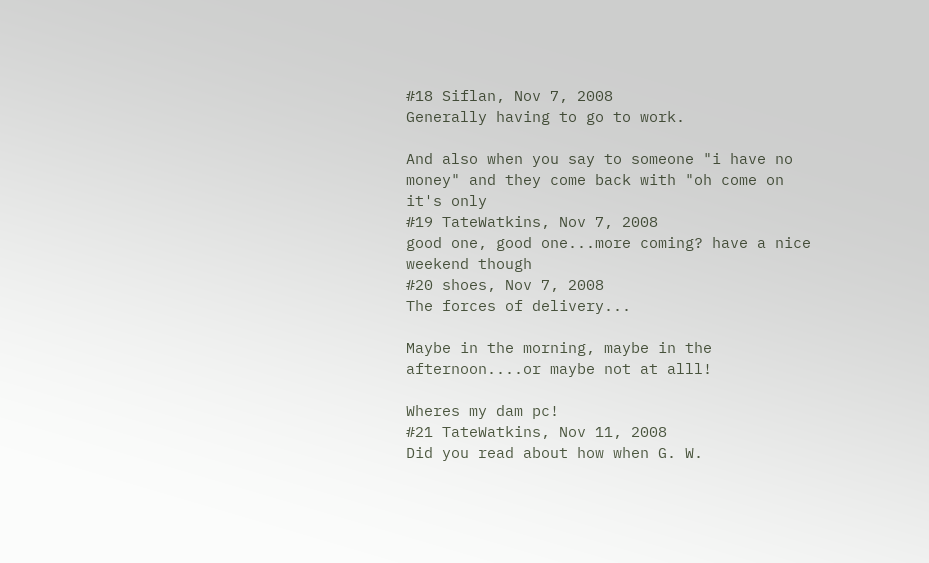#18 Siflan, Nov 7, 2008
Generally having to go to work.

And also when you say to someone "i have no money" and they come back with "oh come on it's only
#19 TateWatkins, Nov 7, 2008
good one, good one...more coming? have a nice weekend though
#20 shoes, Nov 7, 2008
The forces of delivery...

Maybe in the morning, maybe in the afternoon....or maybe not at alll!

Wheres my dam pc!
#21 TateWatkins, Nov 11, 2008
Did you read about how when G. W.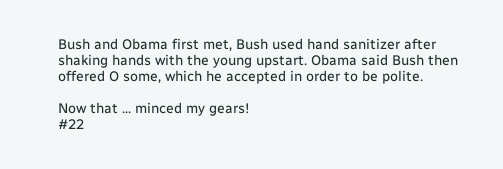Bush and Obama first met, Bush used hand sanitizer after shaking hands with the young upstart. Obama said Bush then offered O some, which he accepted in order to be polite.

Now that ... minced my gears!
#22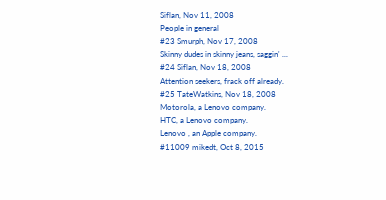Siflan, Nov 11, 2008
People in general
#23 Smurph, Nov 17, 2008
Skinny dudes in skinny jeans, saggin' ...
#24 Siflan, Nov 18, 2008
Attention seekers, frack off already.
#25 TateWatkins, Nov 18, 2008
Motorola, a Lenovo company.
HTC, a Lenovo company.
Lenovo , an Apple company.
#11009 mikedt, Oct 8, 2015